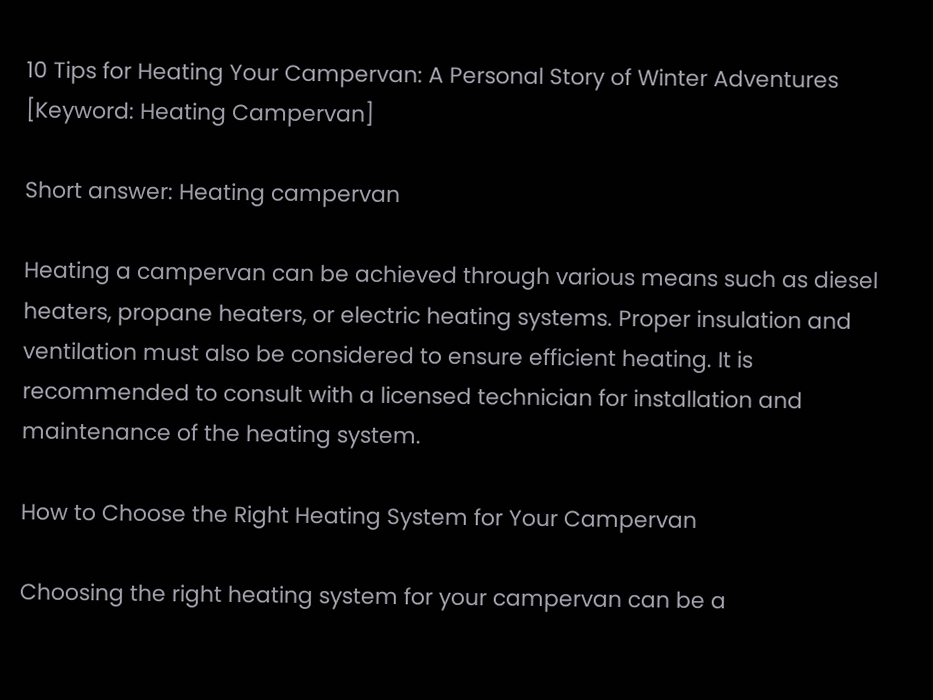10 Tips for Heating Your Campervan: A Personal Story of Winter Adventures [Keyword: Heating Campervan]

Short answer: Heating campervan

Heating a campervan can be achieved through various means such as diesel heaters, propane heaters, or electric heating systems. Proper insulation and ventilation must also be considered to ensure efficient heating. It is recommended to consult with a licensed technician for installation and maintenance of the heating system.

How to Choose the Right Heating System for Your Campervan

Choosing the right heating system for your campervan can be a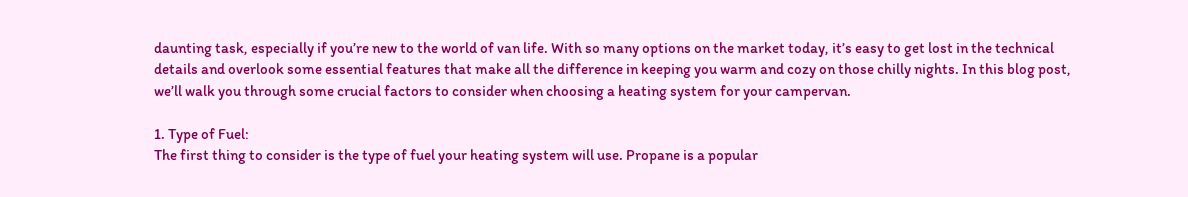daunting task, especially if you’re new to the world of van life. With so many options on the market today, it’s easy to get lost in the technical details and overlook some essential features that make all the difference in keeping you warm and cozy on those chilly nights. In this blog post, we’ll walk you through some crucial factors to consider when choosing a heating system for your campervan.

1. Type of Fuel:
The first thing to consider is the type of fuel your heating system will use. Propane is a popular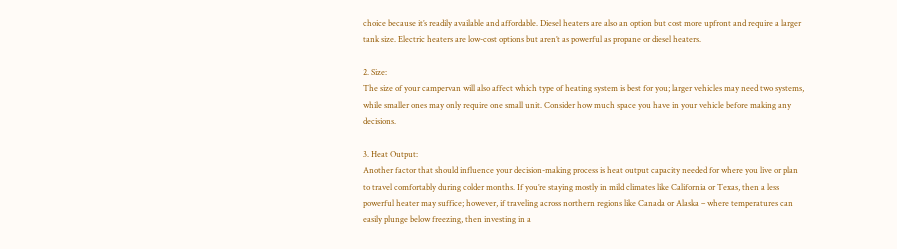choice because it’s readily available and affordable. Diesel heaters are also an option but cost more upfront and require a larger tank size. Electric heaters are low-cost options but aren’t as powerful as propane or diesel heaters.

2. Size:
The size of your campervan will also affect which type of heating system is best for you; larger vehicles may need two systems, while smaller ones may only require one small unit. Consider how much space you have in your vehicle before making any decisions.

3. Heat Output:
Another factor that should influence your decision-making process is heat output capacity needed for where you live or plan to travel comfortably during colder months. If you’re staying mostly in mild climates like California or Texas, then a less powerful heater may suffice; however, if traveling across northern regions like Canada or Alaska – where temperatures can easily plunge below freezing, then investing in a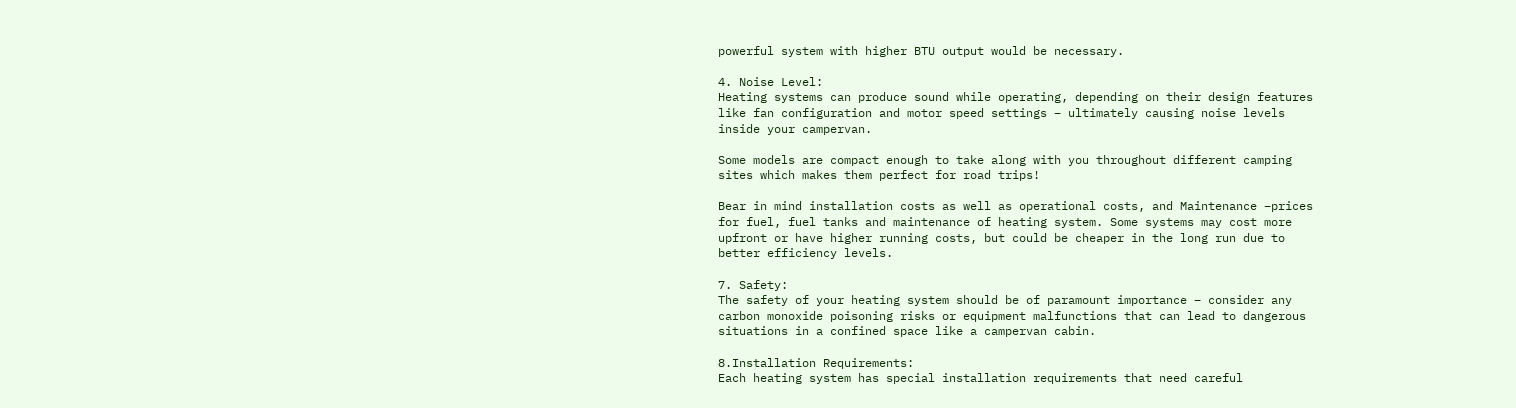powerful system with higher BTU output would be necessary.

4. Noise Level:
Heating systems can produce sound while operating, depending on their design features like fan configuration and motor speed settings – ultimately causing noise levels inside your campervan.

Some models are compact enough to take along with you throughout different camping sites which makes them perfect for road trips!

Bear in mind installation costs as well as operational costs, and Maintenance –prices for fuel, fuel tanks and maintenance of heating system. Some systems may cost more upfront or have higher running costs, but could be cheaper in the long run due to better efficiency levels.

7. Safety:
The safety of your heating system should be of paramount importance – consider any carbon monoxide poisoning risks or equipment malfunctions that can lead to dangerous situations in a confined space like a campervan cabin.

8.Installation Requirements:
Each heating system has special installation requirements that need careful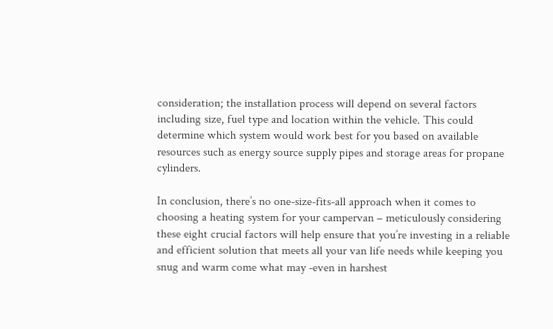consideration; the installation process will depend on several factors including size, fuel type and location within the vehicle. This could determine which system would work best for you based on available resources such as energy source supply pipes and storage areas for propane cylinders.

In conclusion, there’s no one-size-fits-all approach when it comes to choosing a heating system for your campervan – meticulously considering these eight crucial factors will help ensure that you’re investing in a reliable and efficient solution that meets all your van life needs while keeping you snug and warm come what may -even in harshest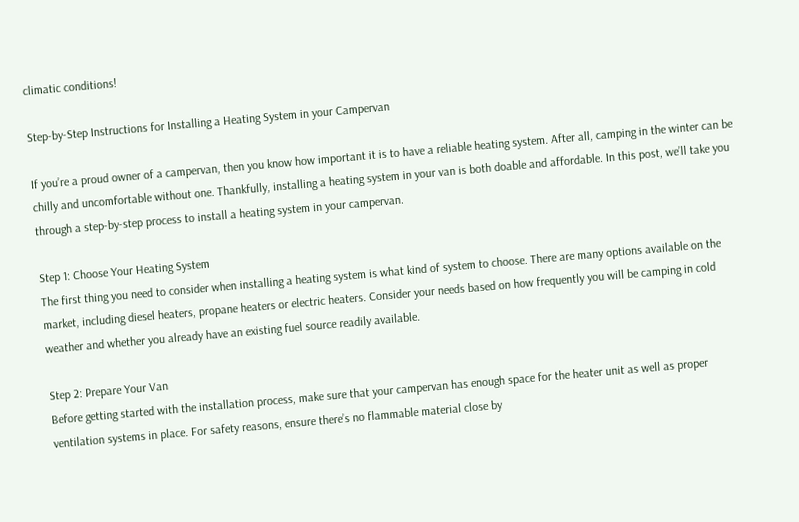climatic conditions!

Step-by-Step Instructions for Installing a Heating System in your Campervan

If you’re a proud owner of a campervan, then you know how important it is to have a reliable heating system. After all, camping in the winter can be chilly and uncomfortable without one. Thankfully, installing a heating system in your van is both doable and affordable. In this post, we’ll take you through a step-by-step process to install a heating system in your campervan.

Step 1: Choose Your Heating System
The first thing you need to consider when installing a heating system is what kind of system to choose. There are many options available on the market, including diesel heaters, propane heaters or electric heaters. Consider your needs based on how frequently you will be camping in cold weather and whether you already have an existing fuel source readily available.

Step 2: Prepare Your Van
Before getting started with the installation process, make sure that your campervan has enough space for the heater unit as well as proper ventilation systems in place. For safety reasons, ensure there’s no flammable material close by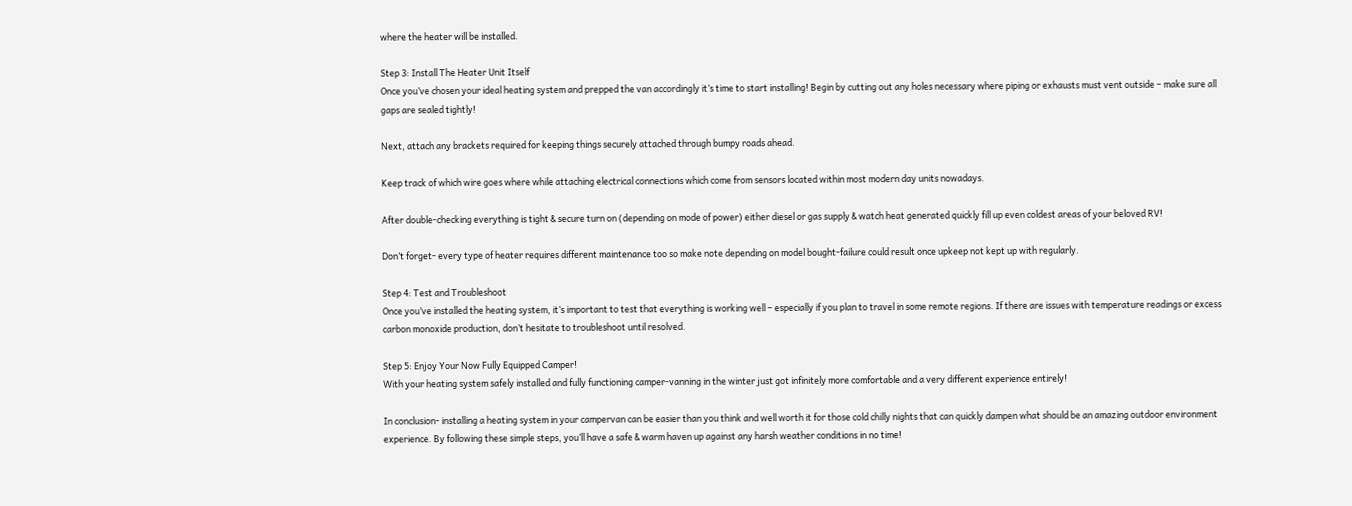where the heater will be installed.

Step 3: Install The Heater Unit Itself
Once you’ve chosen your ideal heating system and prepped the van accordingly it’s time to start installing! Begin by cutting out any holes necessary where piping or exhausts must vent outside – make sure all gaps are sealed tightly!

Next, attach any brackets required for keeping things securely attached through bumpy roads ahead.

Keep track of which wire goes where while attaching electrical connections which come from sensors located within most modern day units nowadays.

After double-checking everything is tight & secure turn on (depending on mode of power) either diesel or gas supply & watch heat generated quickly fill up even coldest areas of your beloved RV!

Don’t forget- every type of heater requires different maintenance too so make note depending on model bought-failure could result once upkeep not kept up with regularly.

Step 4: Test and Troubleshoot
Once you’ve installed the heating system, it’s important to test that everything is working well – especially if you plan to travel in some remote regions. If there are issues with temperature readings or excess carbon monoxide production, don’t hesitate to troubleshoot until resolved.

Step 5: Enjoy Your Now Fully Equipped Camper!
With your heating system safely installed and fully functioning camper-vanning in the winter just got infinitely more comfortable and a very different experience entirely!

In conclusion- installing a heating system in your campervan can be easier than you think and well worth it for those cold chilly nights that can quickly dampen what should be an amazing outdoor environment experience. By following these simple steps, you’ll have a safe & warm haven up against any harsh weather conditions in no time!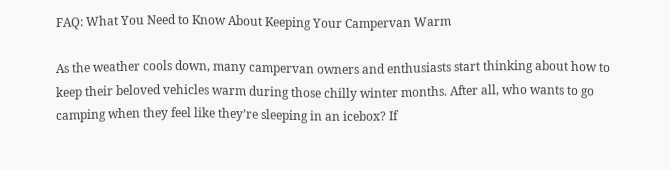FAQ: What You Need to Know About Keeping Your Campervan Warm

As the weather cools down, many campervan owners and enthusiasts start thinking about how to keep their beloved vehicles warm during those chilly winter months. After all, who wants to go camping when they feel like they’re sleeping in an icebox? If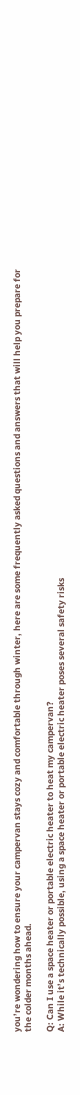you’re wondering how to ensure your campervan stays cozy and comfortable through winter, here are some frequently asked questions and answers that will help you prepare for the colder months ahead.

Q: Can I use a space heater or portable electric heater to heat my campervan?
A: While it’s technically possible, using a space heater or portable electric heater poses several safety risks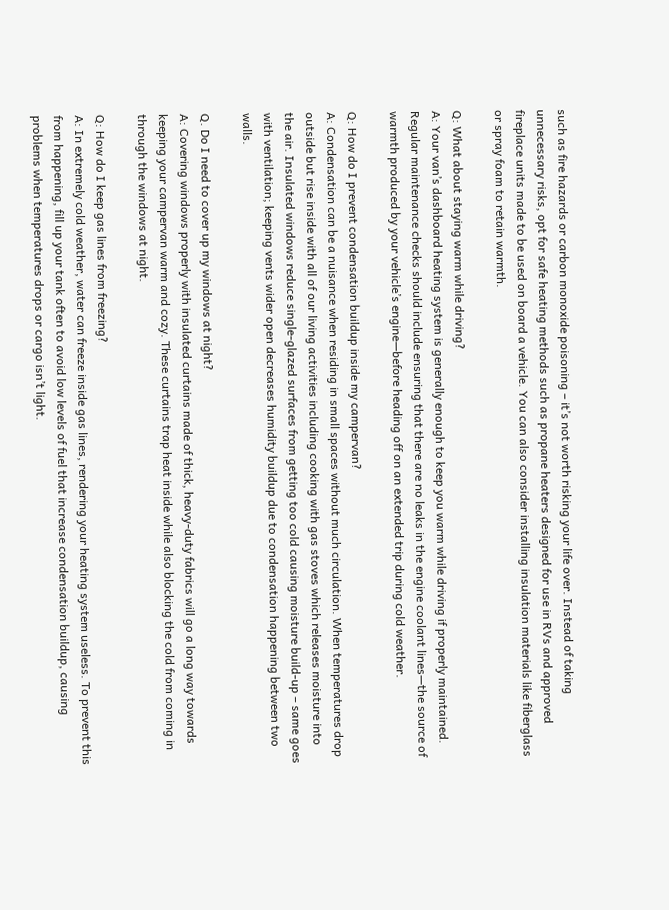such as fire hazards or carbon monoxide poisoning – it’s not worth risking your life over. Instead of taking unnecessary risks, opt for safe heating methods such as propane heaters designed for use in RVs and approved fireplace units made to be used on board a vehicle. You can also consider installing insulation materials like fiberglass or spray foam to retain warmth.

Q: What about staying warm while driving?
A: Your van’s dashboard heating system is generally enough to keep you warm while driving if properly maintained. Regular maintenance checks should include ensuring that there are no leaks in the engine coolant lines—the source of warmth produced by your vehicle’s engine—before heading off on an extended trip during cold weather.

Q: How do I prevent condensation buildup inside my campervan?
A: Condensation can be a nuisance when residing in small spaces without much circulation. When temperatures drop outside but rise inside with all of our living activities including cooking with gas stoves which releases moisture into the air. Insulated windows reduce single-glazed surfaces from getting too cold causing moisture build-up – same goes with ventilation; keeping vents wider open decreases humidity buildup due to condensation happening between two walls.

Q. Do I need to cover up my windows at night?
A: Covering windows properly with insulated curtains made of thick, heavy-duty fabrics will go a long way towards keeping your campervan warm and cozy. These curtains trap heat inside while also blocking the cold from coming in through the windows at night.

Q: How do I keep gas lines from freezing?
A: In extremely cold weather, water can freeze inside gas lines, rendering your heating system useless. To prevent this from happening, fill up your tank often to avoid low levels of fuel that increase condensation buildup, causing problems when temperatures drops or cargo isn’t light.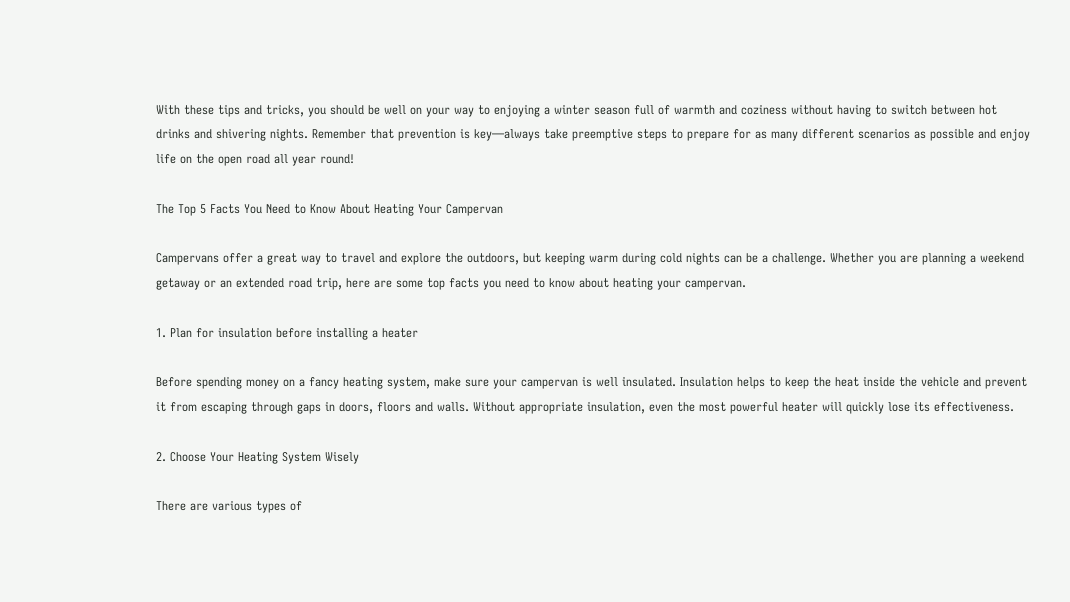With these tips and tricks, you should be well on your way to enjoying a winter season full of warmth and coziness without having to switch between hot drinks and shivering nights. Remember that prevention is key—always take preemptive steps to prepare for as many different scenarios as possible and enjoy life on the open road all year round!

The Top 5 Facts You Need to Know About Heating Your Campervan

Campervans offer a great way to travel and explore the outdoors, but keeping warm during cold nights can be a challenge. Whether you are planning a weekend getaway or an extended road trip, here are some top facts you need to know about heating your campervan.

1. Plan for insulation before installing a heater

Before spending money on a fancy heating system, make sure your campervan is well insulated. Insulation helps to keep the heat inside the vehicle and prevent it from escaping through gaps in doors, floors and walls. Without appropriate insulation, even the most powerful heater will quickly lose its effectiveness.

2. Choose Your Heating System Wisely

There are various types of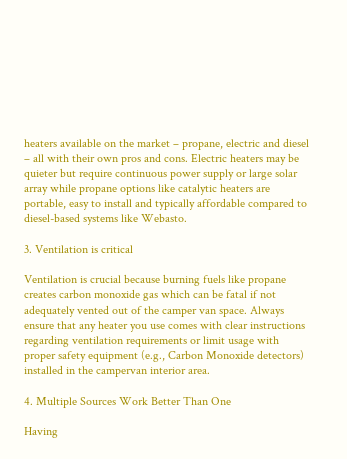heaters available on the market – propane, electric and diesel – all with their own pros and cons. Electric heaters may be quieter but require continuous power supply or large solar array while propane options like catalytic heaters are portable, easy to install and typically affordable compared to diesel-based systems like Webasto.

3. Ventilation is critical

Ventilation is crucial because burning fuels like propane creates carbon monoxide gas which can be fatal if not adequately vented out of the camper van space. Always ensure that any heater you use comes with clear instructions regarding ventilation requirements or limit usage with proper safety equipment (e.g., Carbon Monoxide detectors) installed in the campervan interior area.

4. Multiple Sources Work Better Than One

Having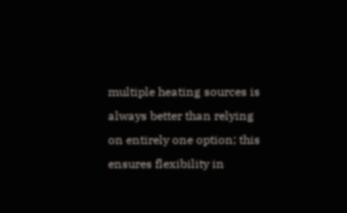multiple heating sources is always better than relying on entirely one option; this ensures flexibility in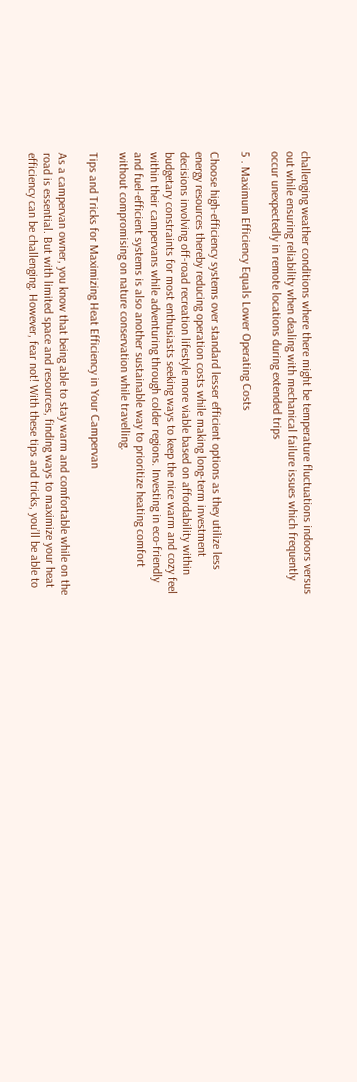challenging weather conditions where there might be temperature fluctuations indoors versus out while ensuring reliability when dealing with mechanical failure issues which frequently occur unexpectedly in remote locations during extended trips

5 . Maximum Efficiency Equals Lower Operating Costs

Choose high-efficiency systems over standard lesser efficient options as they utilize less energy resources thereby reducing operation costs while making long-term investment decisions involving off-road recreation lifestyle more viable based on affordability within budgetary constraints for most enthusiasts seeking ways to keep the nice warm and cozy feel within their campervans while adventuring through colder regions. Investing in eco-friendly and fuel-efficient systems is also another sustainable way to prioritize heating comfort without compromising on nature conservation while travelling.

Tips and Tricks for Maximizing Heat Efficiency in Your Campervan

As a campervan owner, you know that being able to stay warm and comfortable while on the road is essential. But with limited space and resources, finding ways to maximize your heat efficiency can be challenging. However, fear not! With these tips and tricks, you’ll be able to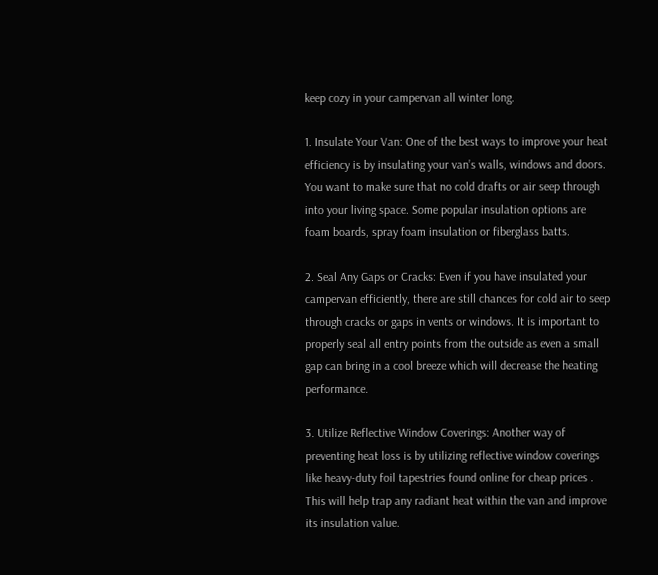keep cozy in your campervan all winter long.

1. Insulate Your Van: One of the best ways to improve your heat efficiency is by insulating your van’s walls, windows and doors. You want to make sure that no cold drafts or air seep through into your living space. Some popular insulation options are foam boards, spray foam insulation or fiberglass batts.

2. Seal Any Gaps or Cracks: Even if you have insulated your campervan efficiently, there are still chances for cold air to seep through cracks or gaps in vents or windows. It is important to properly seal all entry points from the outside as even a small gap can bring in a cool breeze which will decrease the heating performance.

3. Utilize Reflective Window Coverings: Another way of preventing heat loss is by utilizing reflective window coverings like heavy-duty foil tapestries found online for cheap prices . This will help trap any radiant heat within the van and improve its insulation value.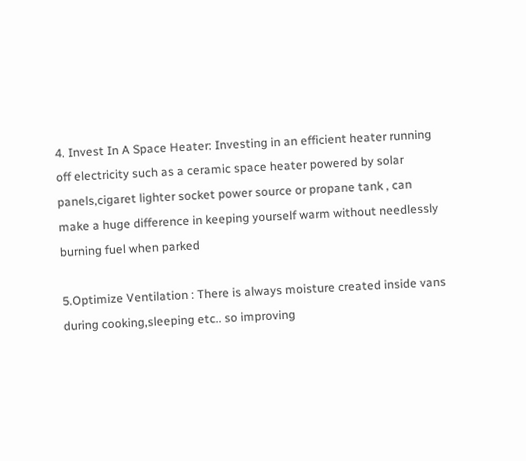4. Invest In A Space Heater: Investing in an efficient heater running off electricity such as a ceramic space heater powered by solar panels,cigaret lighter socket power source or propane tank , can make a huge difference in keeping yourself warm without needlessly burning fuel when parked

5.Optimize Ventilation : There is always moisture created inside vans during cooking,sleeping etc.. so improving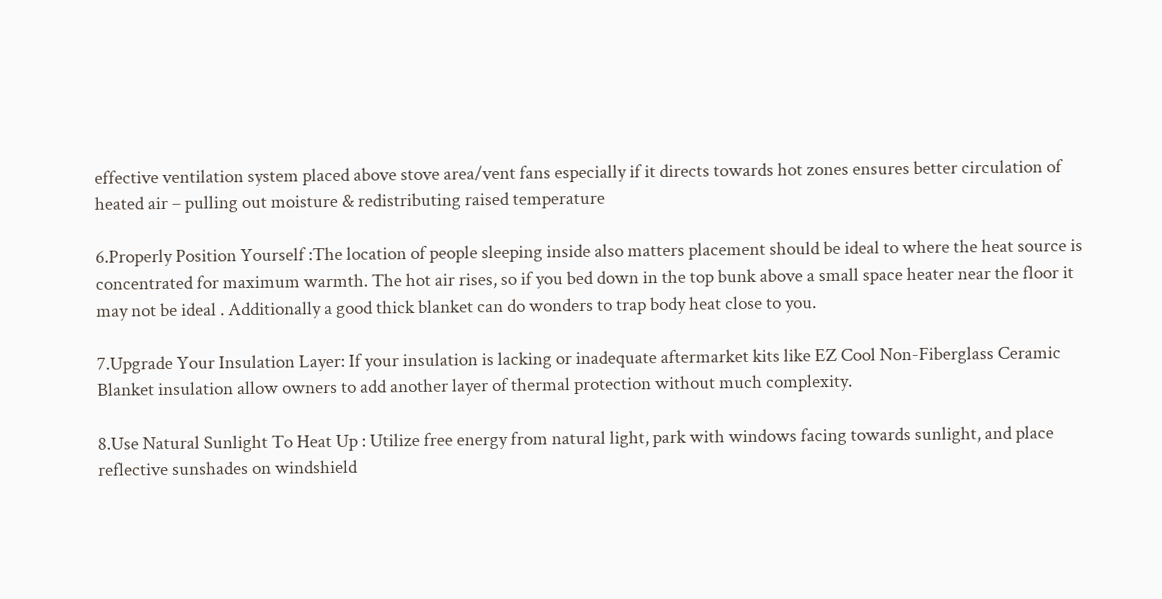effective ventilation system placed above stove area/vent fans especially if it directs towards hot zones ensures better circulation of heated air – pulling out moisture & redistributing raised temperature

6.Properly Position Yourself :The location of people sleeping inside also matters placement should be ideal to where the heat source is concentrated for maximum warmth. The hot air rises, so if you bed down in the top bunk above a small space heater near the floor it may not be ideal . Additionally a good thick blanket can do wonders to trap body heat close to you.

7.Upgrade Your Insulation Layer: If your insulation is lacking or inadequate aftermarket kits like EZ Cool Non-Fiberglass Ceramic Blanket insulation allow owners to add another layer of thermal protection without much complexity.

8.Use Natural Sunlight To Heat Up : Utilize free energy from natural light, park with windows facing towards sunlight, and place reflective sunshades on windshield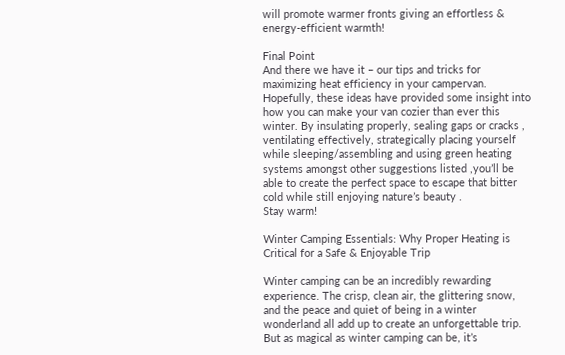will promote warmer fronts giving an effortless & energy-efficient warmth!

Final Point
And there we have it – our tips and tricks for maximizing heat efficiency in your campervan. Hopefully, these ideas have provided some insight into how you can make your van cozier than ever this winter. By insulating properly, sealing gaps or cracks , ventilating effectively, strategically placing yourself while sleeping/assembling and using green heating systems amongst other suggestions listed ,you’ll be able to create the perfect space to escape that bitter cold while still enjoying nature’s beauty .
Stay warm!

Winter Camping Essentials: Why Proper Heating is Critical for a Safe & Enjoyable Trip

Winter camping can be an incredibly rewarding experience. The crisp, clean air, the glittering snow, and the peace and quiet of being in a winter wonderland all add up to create an unforgettable trip. But as magical as winter camping can be, it’s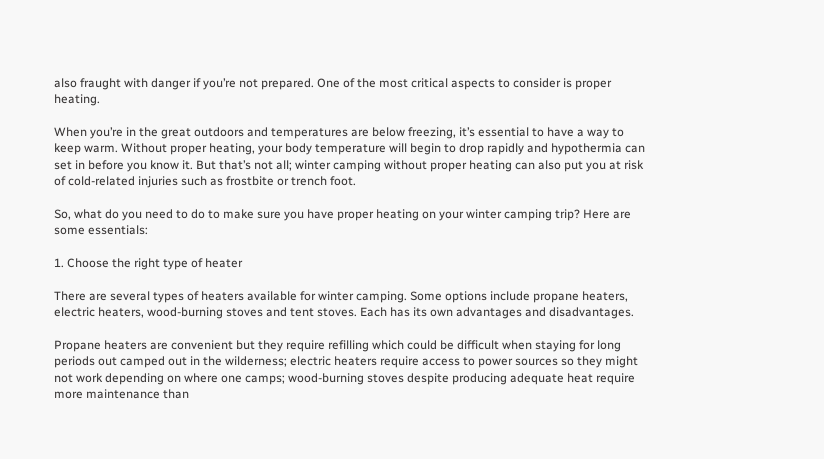also fraught with danger if you’re not prepared. One of the most critical aspects to consider is proper heating.

When you’re in the great outdoors and temperatures are below freezing, it’s essential to have a way to keep warm. Without proper heating, your body temperature will begin to drop rapidly and hypothermia can set in before you know it. But that’s not all; winter camping without proper heating can also put you at risk of cold-related injuries such as frostbite or trench foot.

So, what do you need to do to make sure you have proper heating on your winter camping trip? Here are some essentials:

1. Choose the right type of heater

There are several types of heaters available for winter camping. Some options include propane heaters, electric heaters, wood-burning stoves and tent stoves. Each has its own advantages and disadvantages.

Propane heaters are convenient but they require refilling which could be difficult when staying for long periods out camped out in the wilderness; electric heaters require access to power sources so they might not work depending on where one camps; wood-burning stoves despite producing adequate heat require more maintenance than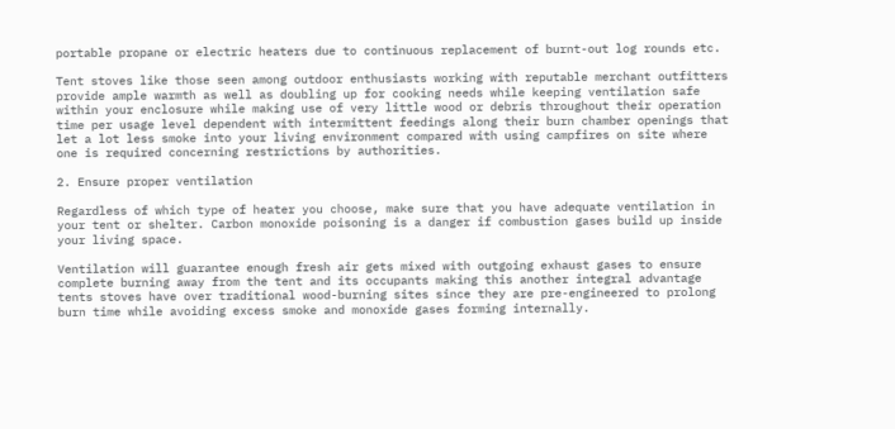portable propane or electric heaters due to continuous replacement of burnt-out log rounds etc.

Tent stoves like those seen among outdoor enthusiasts working with reputable merchant outfitters provide ample warmth as well as doubling up for cooking needs while keeping ventilation safe within your enclosure while making use of very little wood or debris throughout their operation time per usage level dependent with intermittent feedings along their burn chamber openings that let a lot less smoke into your living environment compared with using campfires on site where one is required concerning restrictions by authorities.

2. Ensure proper ventilation

Regardless of which type of heater you choose, make sure that you have adequate ventilation in your tent or shelter. Carbon monoxide poisoning is a danger if combustion gases build up inside your living space.

Ventilation will guarantee enough fresh air gets mixed with outgoing exhaust gases to ensure complete burning away from the tent and its occupants making this another integral advantage tents stoves have over traditional wood-burning sites since they are pre-engineered to prolong burn time while avoiding excess smoke and monoxide gases forming internally.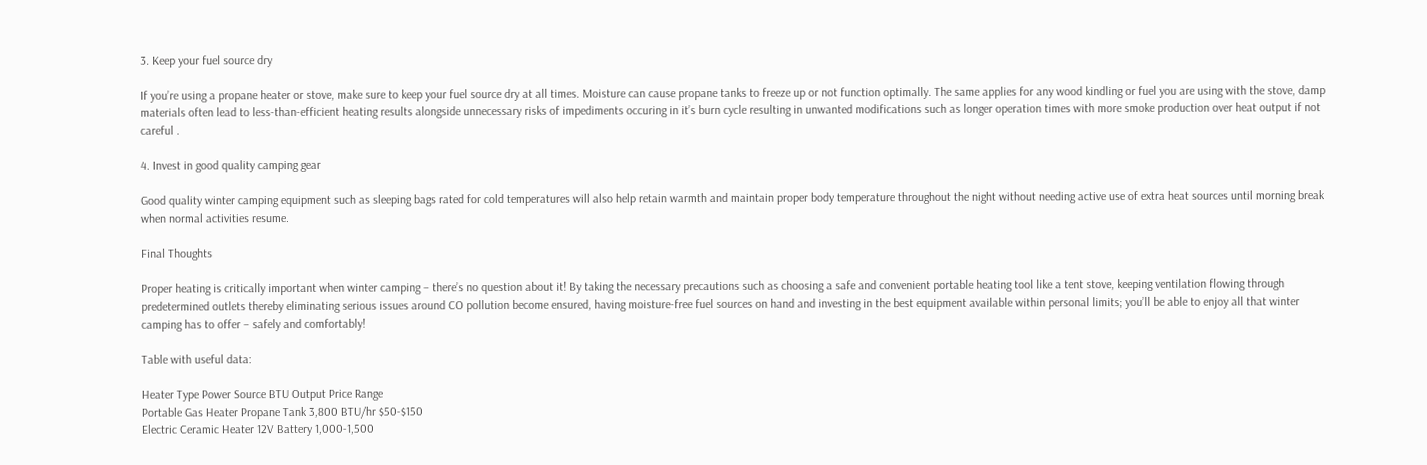3. Keep your fuel source dry

If you’re using a propane heater or stove, make sure to keep your fuel source dry at all times. Moisture can cause propane tanks to freeze up or not function optimally. The same applies for any wood kindling or fuel you are using with the stove, damp materials often lead to less-than-efficient heating results alongside unnecessary risks of impediments occuring in it’s burn cycle resulting in unwanted modifications such as longer operation times with more smoke production over heat output if not careful .

4. Invest in good quality camping gear

Good quality winter camping equipment such as sleeping bags rated for cold temperatures will also help retain warmth and maintain proper body temperature throughout the night without needing active use of extra heat sources until morning break when normal activities resume.

Final Thoughts

Proper heating is critically important when winter camping – there’s no question about it! By taking the necessary precautions such as choosing a safe and convenient portable heating tool like a tent stove, keeping ventilation flowing through predetermined outlets thereby eliminating serious issues around CO pollution become ensured, having moisture-free fuel sources on hand and investing in the best equipment available within personal limits; you’ll be able to enjoy all that winter camping has to offer – safely and comfortably!

Table with useful data:

Heater Type Power Source BTU Output Price Range
Portable Gas Heater Propane Tank 3,800 BTU/hr $50-$150
Electric Ceramic Heater 12V Battery 1,000-1,500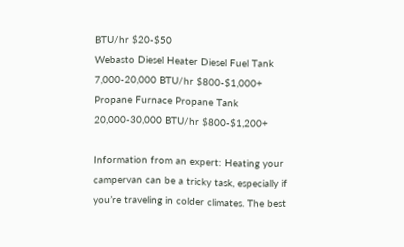BTU/hr $20-$50
Webasto Diesel Heater Diesel Fuel Tank 7,000-20,000 BTU/hr $800-$1,000+
Propane Furnace Propane Tank 20,000-30,000 BTU/hr $800-$1,200+

Information from an expert: Heating your campervan can be a tricky task, especially if you’re traveling in colder climates. The best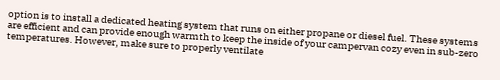option is to install a dedicated heating system that runs on either propane or diesel fuel. These systems are efficient and can provide enough warmth to keep the inside of your campervan cozy even in sub-zero temperatures. However, make sure to properly ventilate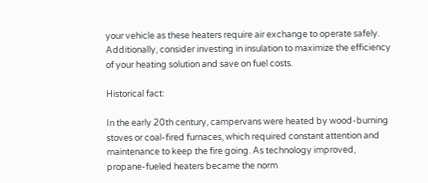your vehicle as these heaters require air exchange to operate safely. Additionally, consider investing in insulation to maximize the efficiency of your heating solution and save on fuel costs.

Historical fact:

In the early 20th century, campervans were heated by wood-burning stoves or coal-fired furnaces, which required constant attention and maintenance to keep the fire going. As technology improved, propane-fueled heaters became the norm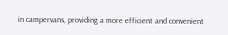in campervans, providing a more efficient and convenient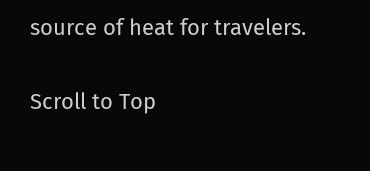source of heat for travelers.

Scroll to Top